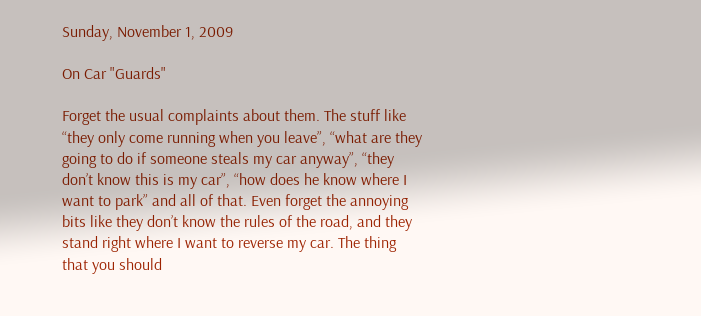Sunday, November 1, 2009

On Car "Guards"

Forget the usual complaints about them. The stuff like “they only come running when you leave”, “what are they going to do if someone steals my car anyway”, “they don’t know this is my car”, “how does he know where I want to park” and all of that. Even forget the annoying bits like they don’t know the rules of the road, and they stand right where I want to reverse my car. The thing that you should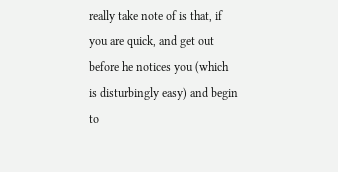really take note of is that, if you are quick, and get out before he notices you (which is disturbingly easy) and begin to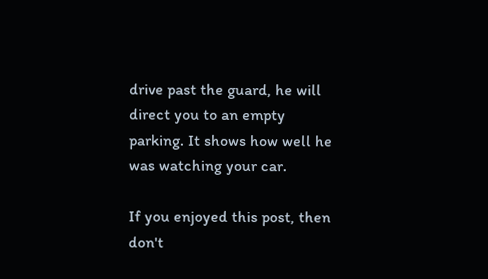drive past the guard, he will direct you to an empty parking. It shows how well he was watching your car.

If you enjoyed this post, then don't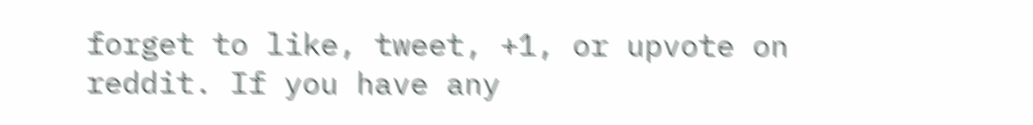forget to like, tweet, +1, or upvote on reddit. If you have any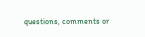questions, comments or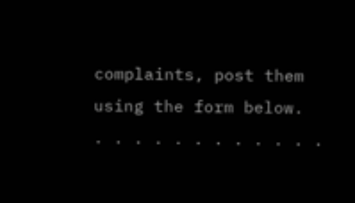complaints, post them using the form below.
. . . . . . . . . . . .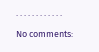. . . . . . . . . . . .

No comments: